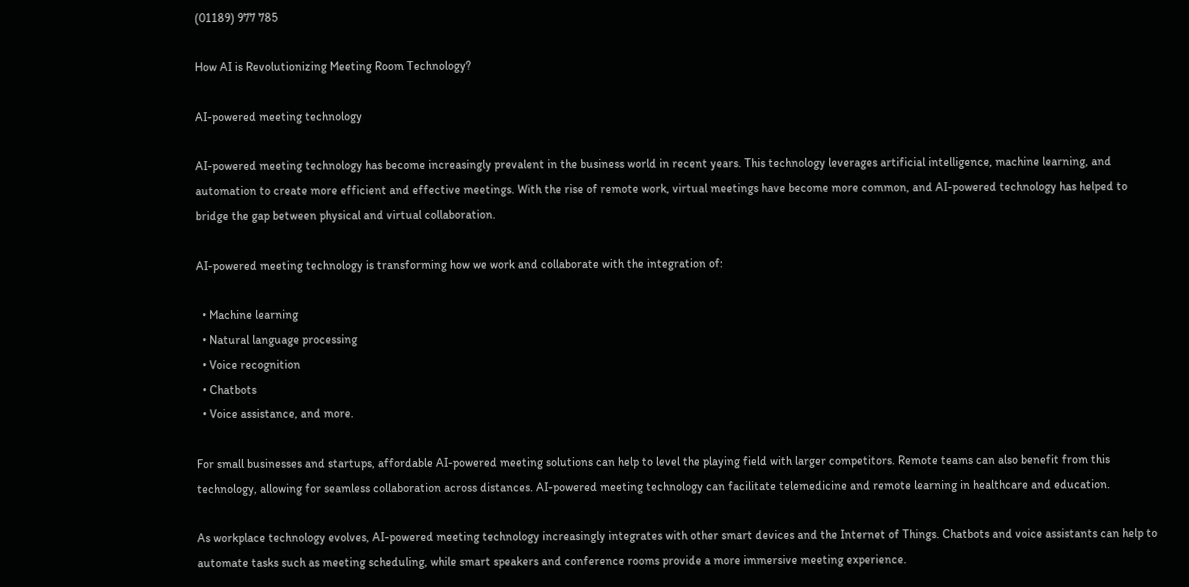(01189) 977 785

How AI is Revolutionizing Meeting Room Technology?

AI-powered meeting technology

AI-powered meeting technology has become increasingly prevalent in the business world in recent years. This technology leverages artificial intelligence, machine learning, and automation to create more efficient and effective meetings. With the rise of remote work, virtual meetings have become more common, and AI-powered technology has helped to bridge the gap between physical and virtual collaboration.

AI-powered meeting technology is transforming how we work and collaborate with the integration of:

  • Machine learning
  • Natural language processing
  • Voice recognition
  • Chatbots
  • Voice assistance, and more.

For small businesses and startups, affordable AI-powered meeting solutions can help to level the playing field with larger competitors. Remote teams can also benefit from this technology, allowing for seamless collaboration across distances. AI-powered meeting technology can facilitate telemedicine and remote learning in healthcare and education.

As workplace technology evolves, AI-powered meeting technology increasingly integrates with other smart devices and the Internet of Things. Chatbots and voice assistants can help to automate tasks such as meeting scheduling, while smart speakers and conference rooms provide a more immersive meeting experience.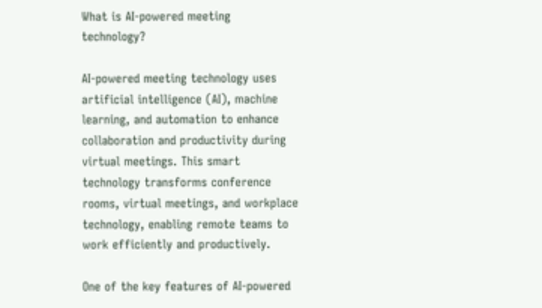What is AI-powered meeting technology?

AI-powered meeting technology uses artificial intelligence (AI), machine learning, and automation to enhance collaboration and productivity during virtual meetings. This smart technology transforms conference rooms, virtual meetings, and workplace technology, enabling remote teams to work efficiently and productively.

One of the key features of AI-powered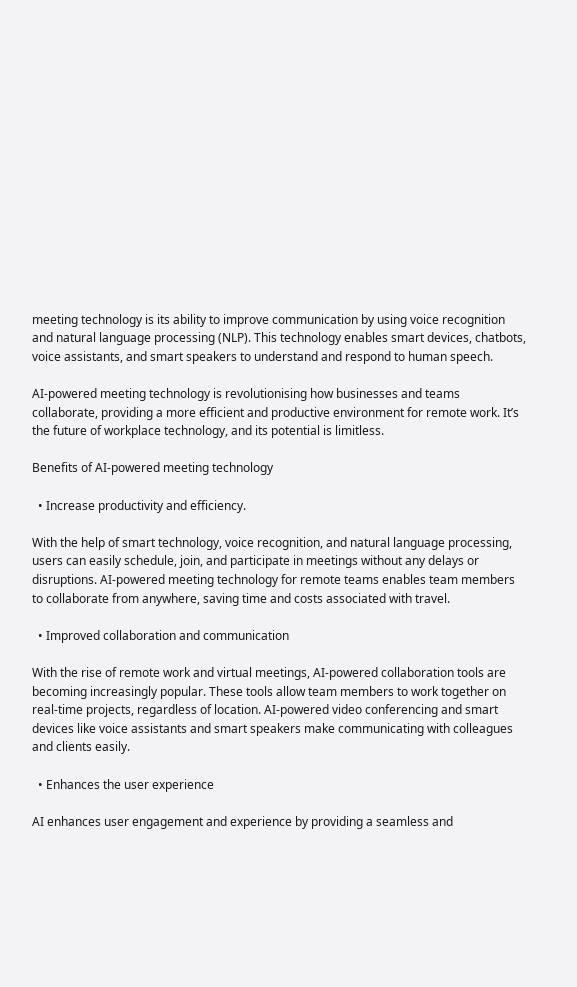meeting technology is its ability to improve communication by using voice recognition and natural language processing (NLP). This technology enables smart devices, chatbots, voice assistants, and smart speakers to understand and respond to human speech.

AI-powered meeting technology is revolutionising how businesses and teams collaborate, providing a more efficient and productive environment for remote work. It’s the future of workplace technology, and its potential is limitless.

Benefits of AI-powered meeting technology

  • Increase productivity and efficiency.

With the help of smart technology, voice recognition, and natural language processing, users can easily schedule, join, and participate in meetings without any delays or disruptions. AI-powered meeting technology for remote teams enables team members to collaborate from anywhere, saving time and costs associated with travel.

  • Improved collaboration and communication

With the rise of remote work and virtual meetings, AI-powered collaboration tools are becoming increasingly popular. These tools allow team members to work together on real-time projects, regardless of location. AI-powered video conferencing and smart devices like voice assistants and smart speakers make communicating with colleagues and clients easily.

  • Enhances the user experience

AI enhances user engagement and experience by providing a seamless and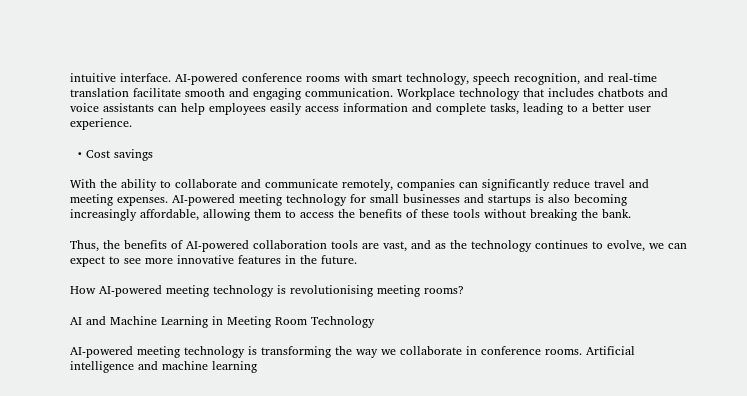intuitive interface. AI-powered conference rooms with smart technology, speech recognition, and real-time translation facilitate smooth and engaging communication. Workplace technology that includes chatbots and voice assistants can help employees easily access information and complete tasks, leading to a better user experience.

  • Cost savings

With the ability to collaborate and communicate remotely, companies can significantly reduce travel and meeting expenses. AI-powered meeting technology for small businesses and startups is also becoming increasingly affordable, allowing them to access the benefits of these tools without breaking the bank.

Thus, the benefits of AI-powered collaboration tools are vast, and as the technology continues to evolve, we can expect to see more innovative features in the future.

How AI-powered meeting technology is revolutionising meeting rooms?

AI and Machine Learning in Meeting Room Technology

AI-powered meeting technology is transforming the way we collaborate in conference rooms. Artificial intelligence and machine learning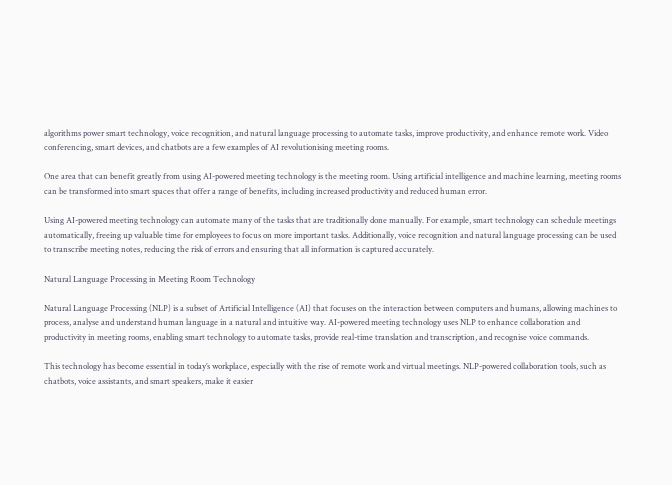algorithms power smart technology, voice recognition, and natural language processing to automate tasks, improve productivity, and enhance remote work. Video conferencing, smart devices, and chatbots are a few examples of AI revolutionising meeting rooms.

One area that can benefit greatly from using AI-powered meeting technology is the meeting room. Using artificial intelligence and machine learning, meeting rooms can be transformed into smart spaces that offer a range of benefits, including increased productivity and reduced human error.

Using AI-powered meeting technology can automate many of the tasks that are traditionally done manually. For example, smart technology can schedule meetings automatically, freeing up valuable time for employees to focus on more important tasks. Additionally, voice recognition and natural language processing can be used to transcribe meeting notes, reducing the risk of errors and ensuring that all information is captured accurately.

Natural Language Processing in Meeting Room Technology

Natural Language Processing (NLP) is a subset of Artificial Intelligence (AI) that focuses on the interaction between computers and humans, allowing machines to process, analyse and understand human language in a natural and intuitive way. AI-powered meeting technology uses NLP to enhance collaboration and productivity in meeting rooms, enabling smart technology to automate tasks, provide real-time translation and transcription, and recognise voice commands.

This technology has become essential in today’s workplace, especially with the rise of remote work and virtual meetings. NLP-powered collaboration tools, such as chatbots, voice assistants, and smart speakers, make it easier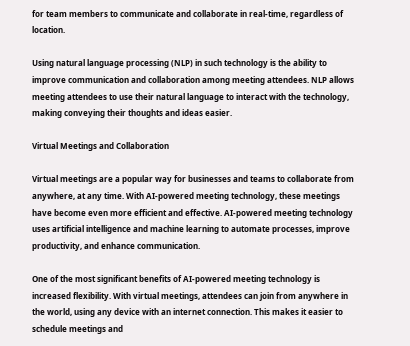for team members to communicate and collaborate in real-time, regardless of location.

Using natural language processing (NLP) in such technology is the ability to improve communication and collaboration among meeting attendees. NLP allows meeting attendees to use their natural language to interact with the technology, making conveying their thoughts and ideas easier.

Virtual Meetings and Collaboration

Virtual meetings are a popular way for businesses and teams to collaborate from anywhere, at any time. With AI-powered meeting technology, these meetings have become even more efficient and effective. AI-powered meeting technology uses artificial intelligence and machine learning to automate processes, improve productivity, and enhance communication.

One of the most significant benefits of AI-powered meeting technology is increased flexibility. With virtual meetings, attendees can join from anywhere in the world, using any device with an internet connection. This makes it easier to schedule meetings and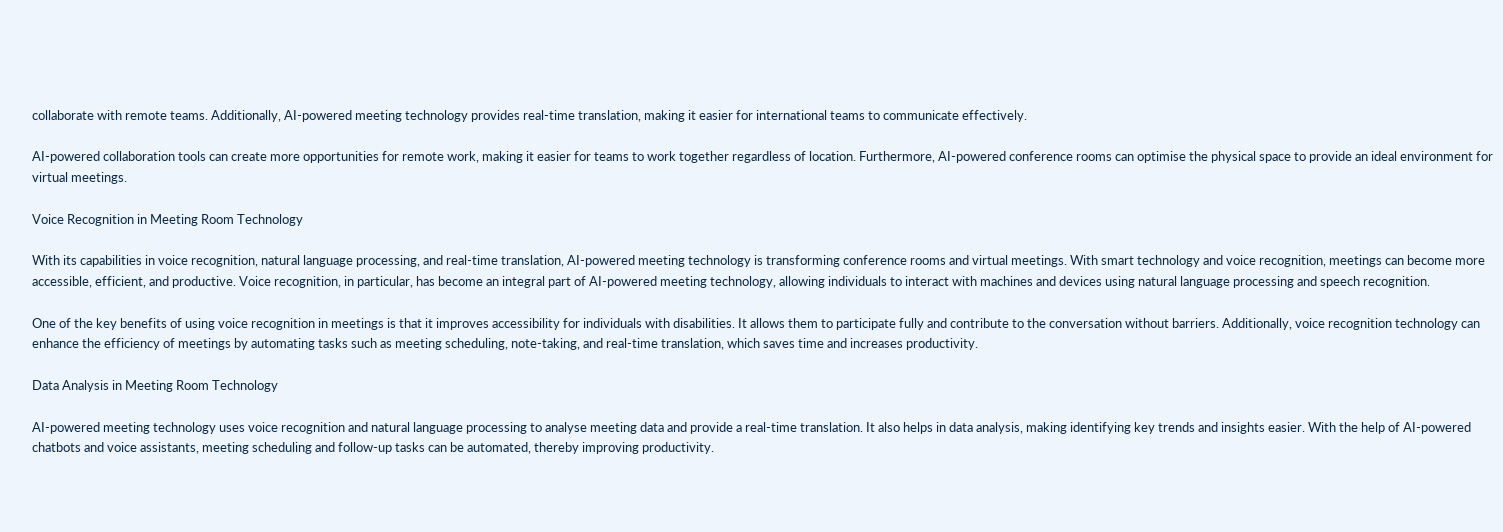collaborate with remote teams. Additionally, AI-powered meeting technology provides real-time translation, making it easier for international teams to communicate effectively.

AI-powered collaboration tools can create more opportunities for remote work, making it easier for teams to work together regardless of location. Furthermore, AI-powered conference rooms can optimise the physical space to provide an ideal environment for virtual meetings.

Voice Recognition in Meeting Room Technology

With its capabilities in voice recognition, natural language processing, and real-time translation, AI-powered meeting technology is transforming conference rooms and virtual meetings. With smart technology and voice recognition, meetings can become more accessible, efficient, and productive. Voice recognition, in particular, has become an integral part of AI-powered meeting technology, allowing individuals to interact with machines and devices using natural language processing and speech recognition.

One of the key benefits of using voice recognition in meetings is that it improves accessibility for individuals with disabilities. It allows them to participate fully and contribute to the conversation without barriers. Additionally, voice recognition technology can enhance the efficiency of meetings by automating tasks such as meeting scheduling, note-taking, and real-time translation, which saves time and increases productivity.

Data Analysis in Meeting Room Technology

AI-powered meeting technology uses voice recognition and natural language processing to analyse meeting data and provide a real-time translation. It also helps in data analysis, making identifying key trends and insights easier. With the help of AI-powered chatbots and voice assistants, meeting scheduling and follow-up tasks can be automated, thereby improving productivity.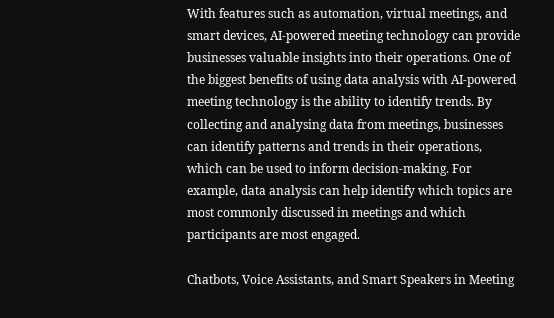With features such as automation, virtual meetings, and smart devices, AI-powered meeting technology can provide businesses valuable insights into their operations. One of the biggest benefits of using data analysis with AI-powered meeting technology is the ability to identify trends. By collecting and analysing data from meetings, businesses can identify patterns and trends in their operations, which can be used to inform decision-making. For example, data analysis can help identify which topics are most commonly discussed in meetings and which participants are most engaged.

Chatbots, Voice Assistants, and Smart Speakers in Meeting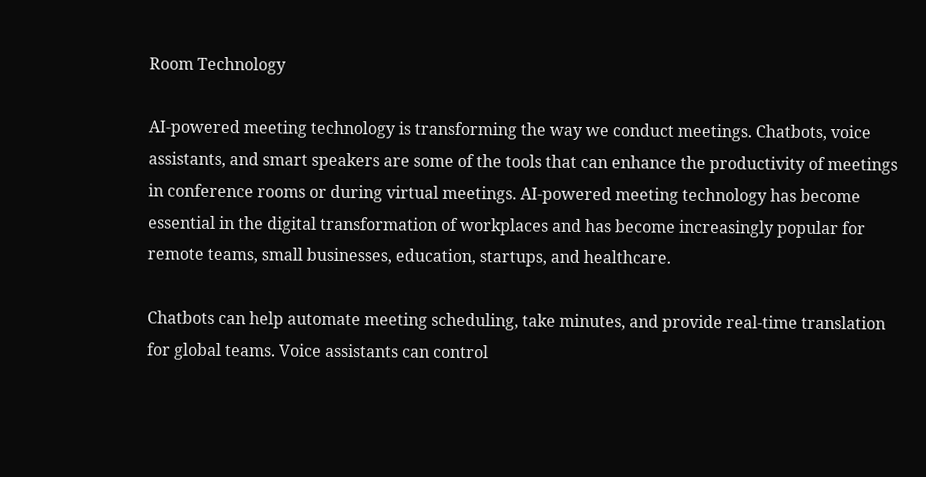Room Technology

AI-powered meeting technology is transforming the way we conduct meetings. Chatbots, voice assistants, and smart speakers are some of the tools that can enhance the productivity of meetings in conference rooms or during virtual meetings. AI-powered meeting technology has become essential in the digital transformation of workplaces and has become increasingly popular for remote teams, small businesses, education, startups, and healthcare.

Chatbots can help automate meeting scheduling, take minutes, and provide real-time translation for global teams. Voice assistants can control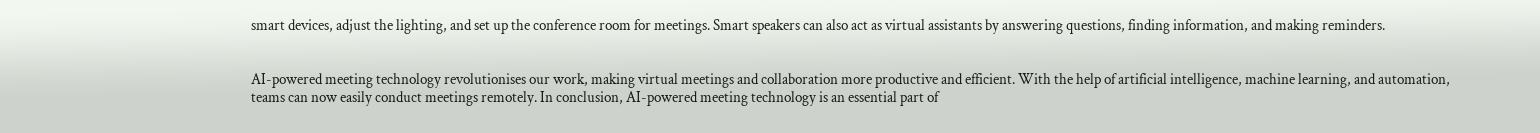smart devices, adjust the lighting, and set up the conference room for meetings. Smart speakers can also act as virtual assistants by answering questions, finding information, and making reminders.


AI-powered meeting technology revolutionises our work, making virtual meetings and collaboration more productive and efficient. With the help of artificial intelligence, machine learning, and automation, teams can now easily conduct meetings remotely. In conclusion, AI-powered meeting technology is an essential part of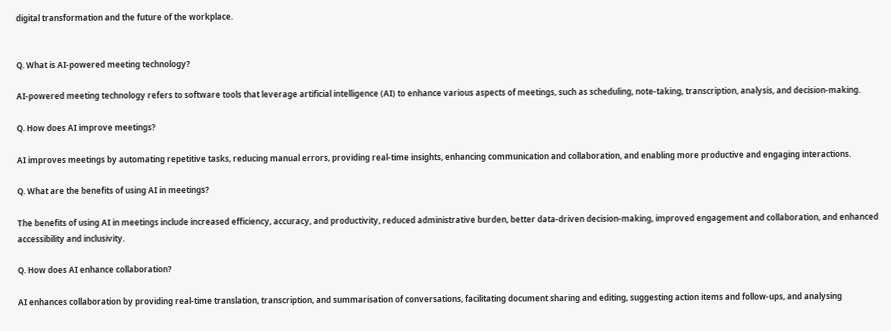digital transformation and the future of the workplace.


Q. What is AI-powered meeting technology?

AI-powered meeting technology refers to software tools that leverage artificial intelligence (AI) to enhance various aspects of meetings, such as scheduling, note-taking, transcription, analysis, and decision-making.

Q. How does AI improve meetings?

AI improves meetings by automating repetitive tasks, reducing manual errors, providing real-time insights, enhancing communication and collaboration, and enabling more productive and engaging interactions.

Q. What are the benefits of using AI in meetings?

The benefits of using AI in meetings include increased efficiency, accuracy, and productivity, reduced administrative burden, better data-driven decision-making, improved engagement and collaboration, and enhanced accessibility and inclusivity.

Q. How does AI enhance collaboration?

AI enhances collaboration by providing real-time translation, transcription, and summarisation of conversations, facilitating document sharing and editing, suggesting action items and follow-ups, and analysing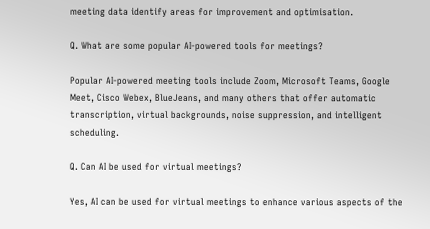meeting data identify areas for improvement and optimisation.

Q. What are some popular AI-powered tools for meetings?

Popular AI-powered meeting tools include Zoom, Microsoft Teams, Google Meet, Cisco Webex, BlueJeans, and many others that offer automatic transcription, virtual backgrounds, noise suppression, and intelligent scheduling.

Q. Can AI be used for virtual meetings?

Yes, AI can be used for virtual meetings to enhance various aspects of the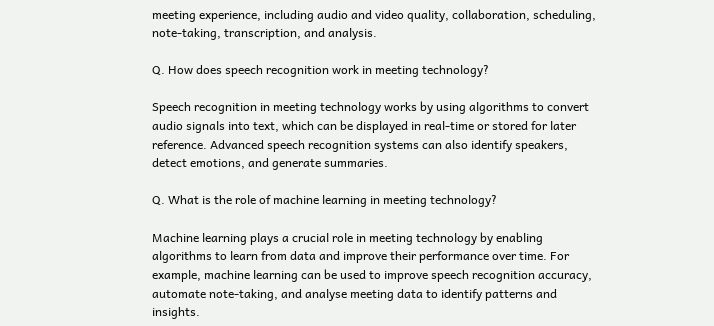meeting experience, including audio and video quality, collaboration, scheduling, note-taking, transcription, and analysis.

Q. How does speech recognition work in meeting technology?

Speech recognition in meeting technology works by using algorithms to convert audio signals into text, which can be displayed in real-time or stored for later reference. Advanced speech recognition systems can also identify speakers, detect emotions, and generate summaries.

Q. What is the role of machine learning in meeting technology?

Machine learning plays a crucial role in meeting technology by enabling algorithms to learn from data and improve their performance over time. For example, machine learning can be used to improve speech recognition accuracy, automate note-taking, and analyse meeting data to identify patterns and insights.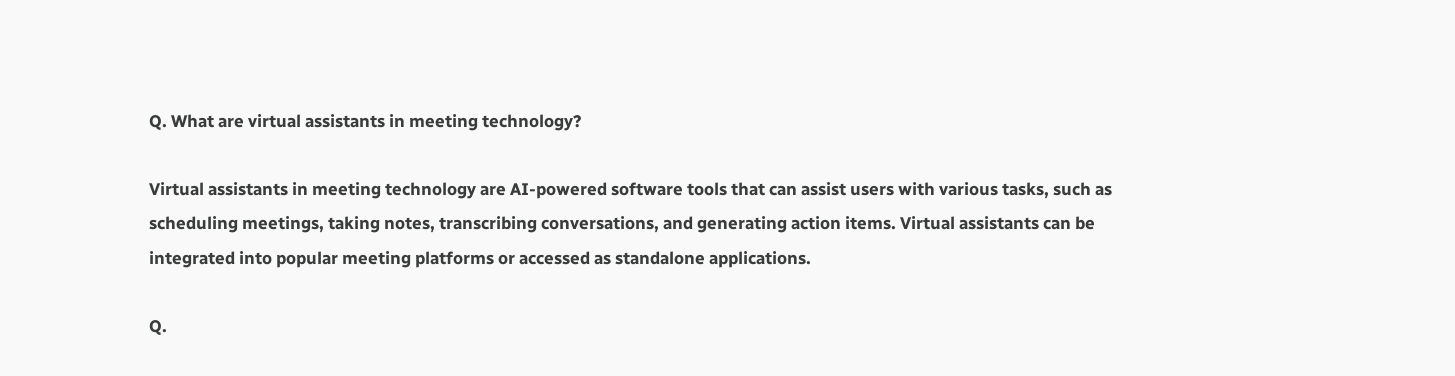Q. What are virtual assistants in meeting technology?

Virtual assistants in meeting technology are AI-powered software tools that can assist users with various tasks, such as scheduling meetings, taking notes, transcribing conversations, and generating action items. Virtual assistants can be integrated into popular meeting platforms or accessed as standalone applications.

Q.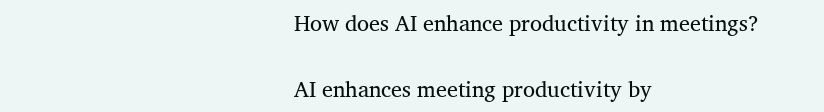How does AI enhance productivity in meetings?

AI enhances meeting productivity by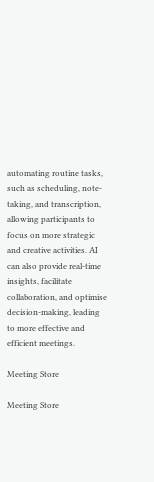automating routine tasks, such as scheduling, note-taking, and transcription, allowing participants to focus on more strategic and creative activities. AI can also provide real-time insights, facilitate collaboration, and optimise decision-making, leading to more effective and efficient meetings.

Meeting Store

Meeting Store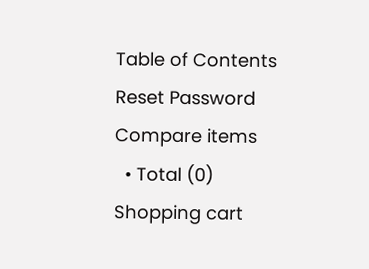Table of Contents
Reset Password
Compare items
  • Total (0)
Shopping cart